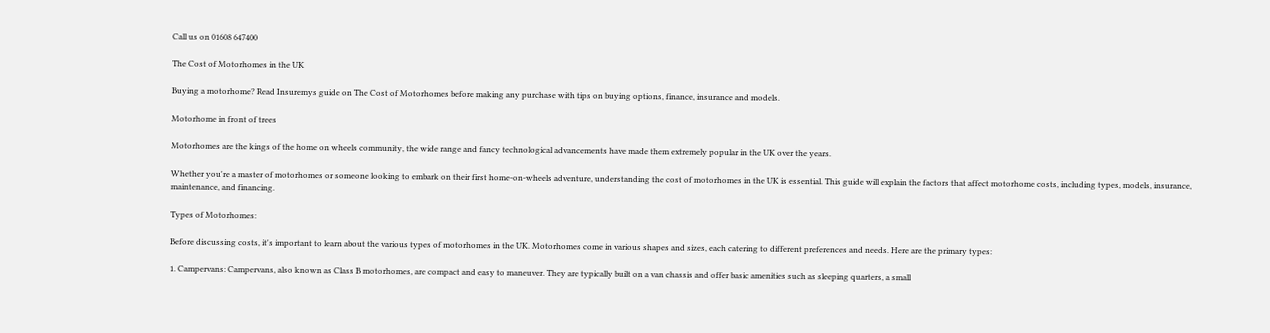Call us on 01608 647400

The Cost of Motorhomes in the UK

Buying a motorhome? Read Insuremys guide on The Cost of Motorhomes before making any purchase with tips on buying options, finance, insurance and models.

Motorhome in front of trees

Motorhomes are the kings of the home on wheels community, the wide range and fancy technological advancements have made them extremely popular in the UK over the years.

Whether you're a master of motorhomes or someone looking to embark on their first home-on-wheels adventure, understanding the cost of motorhomes in the UK is essential. This guide will explain the factors that affect motorhome costs, including types, models, insurance, maintenance, and financing.

Types of Motorhomes:

Before discussing costs, it's important to learn about the various types of motorhomes in the UK. Motorhomes come in various shapes and sizes, each catering to different preferences and needs. Here are the primary types:

1. Campervans: Campervans, also known as Class B motorhomes, are compact and easy to maneuver. They are typically built on a van chassis and offer basic amenities such as sleeping quarters, a small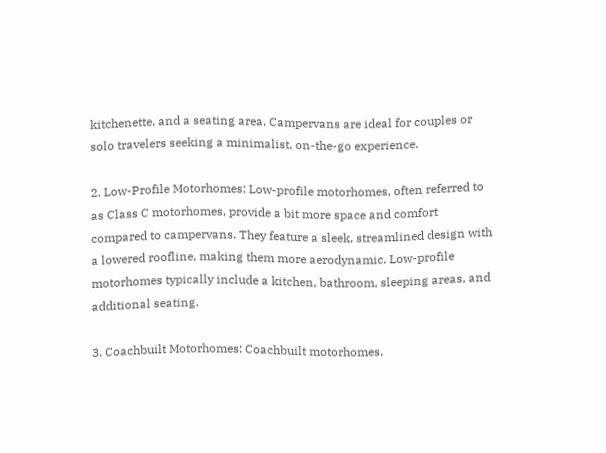kitchenette, and a seating area. Campervans are ideal for couples or solo travelers seeking a minimalist, on-the-go experience.

2. Low-Profile Motorhomes: Low-profile motorhomes, often referred to as Class C motorhomes, provide a bit more space and comfort compared to campervans. They feature a sleek, streamlined design with a lowered roofline, making them more aerodynamic. Low-profile motorhomes typically include a kitchen, bathroom, sleeping areas, and additional seating.

3. Coachbuilt Motorhomes: Coachbuilt motorhomes,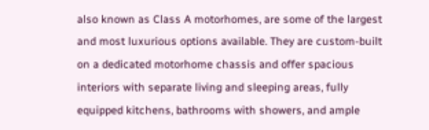also known as Class A motorhomes, are some of the largest and most luxurious options available. They are custom-built on a dedicated motorhome chassis and offer spacious interiors with separate living and sleeping areas, fully equipped kitchens, bathrooms with showers, and ample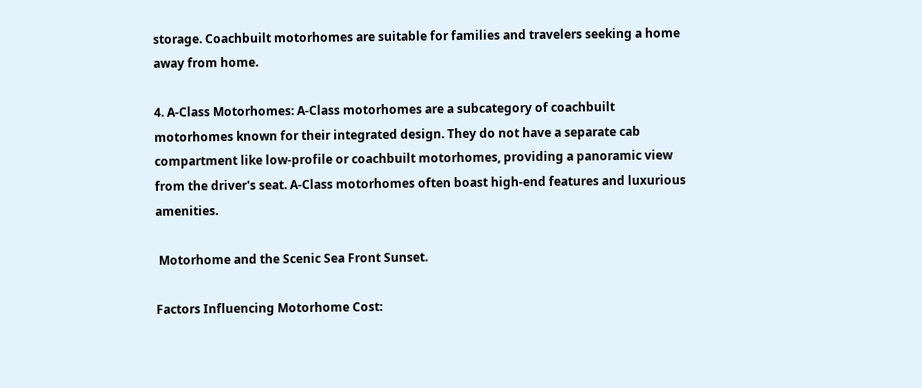storage. Coachbuilt motorhomes are suitable for families and travelers seeking a home away from home.

4. A-Class Motorhomes: A-Class motorhomes are a subcategory of coachbuilt motorhomes known for their integrated design. They do not have a separate cab compartment like low-profile or coachbuilt motorhomes, providing a panoramic view from the driver's seat. A-Class motorhomes often boast high-end features and luxurious amenities.

 Motorhome and the Scenic Sea Front Sunset.

Factors Influencing Motorhome Cost: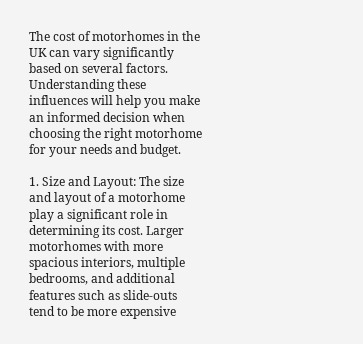The cost of motorhomes in the UK can vary significantly based on several factors. Understanding these influences will help you make an informed decision when choosing the right motorhome for your needs and budget.

1. Size and Layout: The size and layout of a motorhome play a significant role in determining its cost. Larger motorhomes with more spacious interiors, multiple bedrooms, and additional features such as slide-outs tend to be more expensive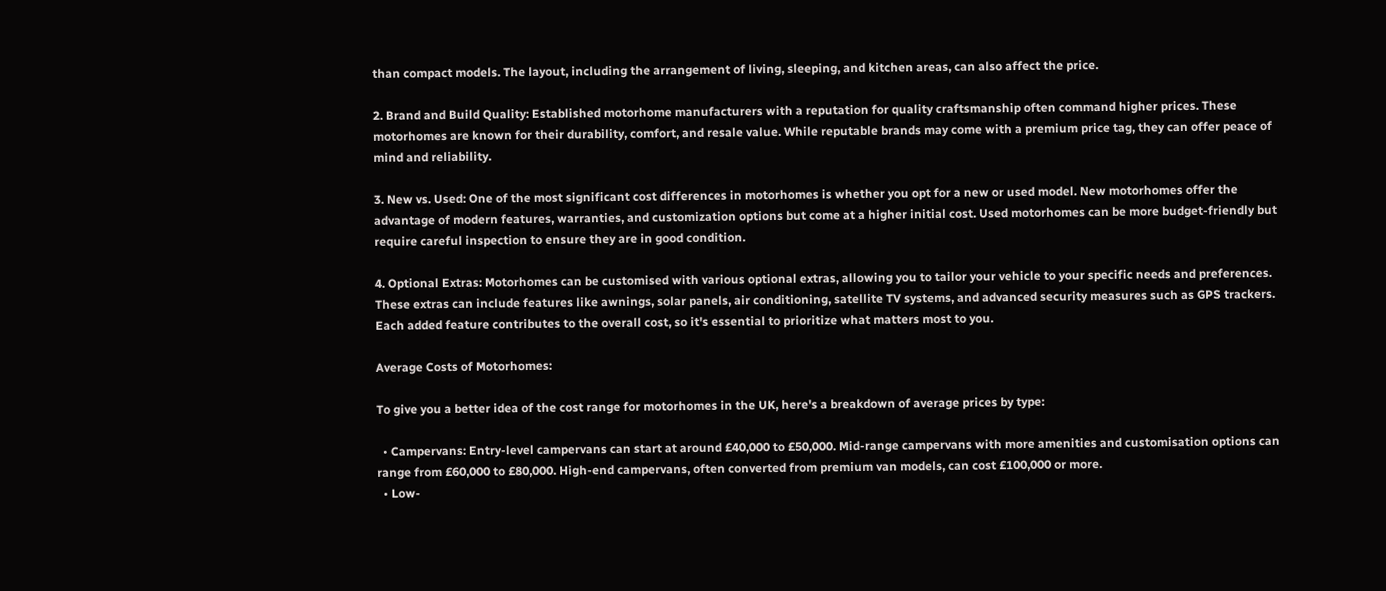than compact models. The layout, including the arrangement of living, sleeping, and kitchen areas, can also affect the price.

2. Brand and Build Quality: Established motorhome manufacturers with a reputation for quality craftsmanship often command higher prices. These motorhomes are known for their durability, comfort, and resale value. While reputable brands may come with a premium price tag, they can offer peace of mind and reliability.

3. New vs. Used: One of the most significant cost differences in motorhomes is whether you opt for a new or used model. New motorhomes offer the advantage of modern features, warranties, and customization options but come at a higher initial cost. Used motorhomes can be more budget-friendly but require careful inspection to ensure they are in good condition.

4. Optional Extras: Motorhomes can be customised with various optional extras, allowing you to tailor your vehicle to your specific needs and preferences. These extras can include features like awnings, solar panels, air conditioning, satellite TV systems, and advanced security measures such as GPS trackers. Each added feature contributes to the overall cost, so it's essential to prioritize what matters most to you.

Average Costs of Motorhomes:

To give you a better idea of the cost range for motorhomes in the UK, here's a breakdown of average prices by type:

  • Campervans: Entry-level campervans can start at around £40,000 to £50,000. Mid-range campervans with more amenities and customisation options can range from £60,000 to £80,000. High-end campervans, often converted from premium van models, can cost £100,000 or more.
  • Low-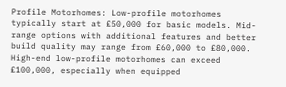Profile Motorhomes: Low-profile motorhomes typically start at £50,000 for basic models. Mid-range options with additional features and better build quality may range from £60,000 to £80,000. High-end low-profile motorhomes can exceed £100,000, especially when equipped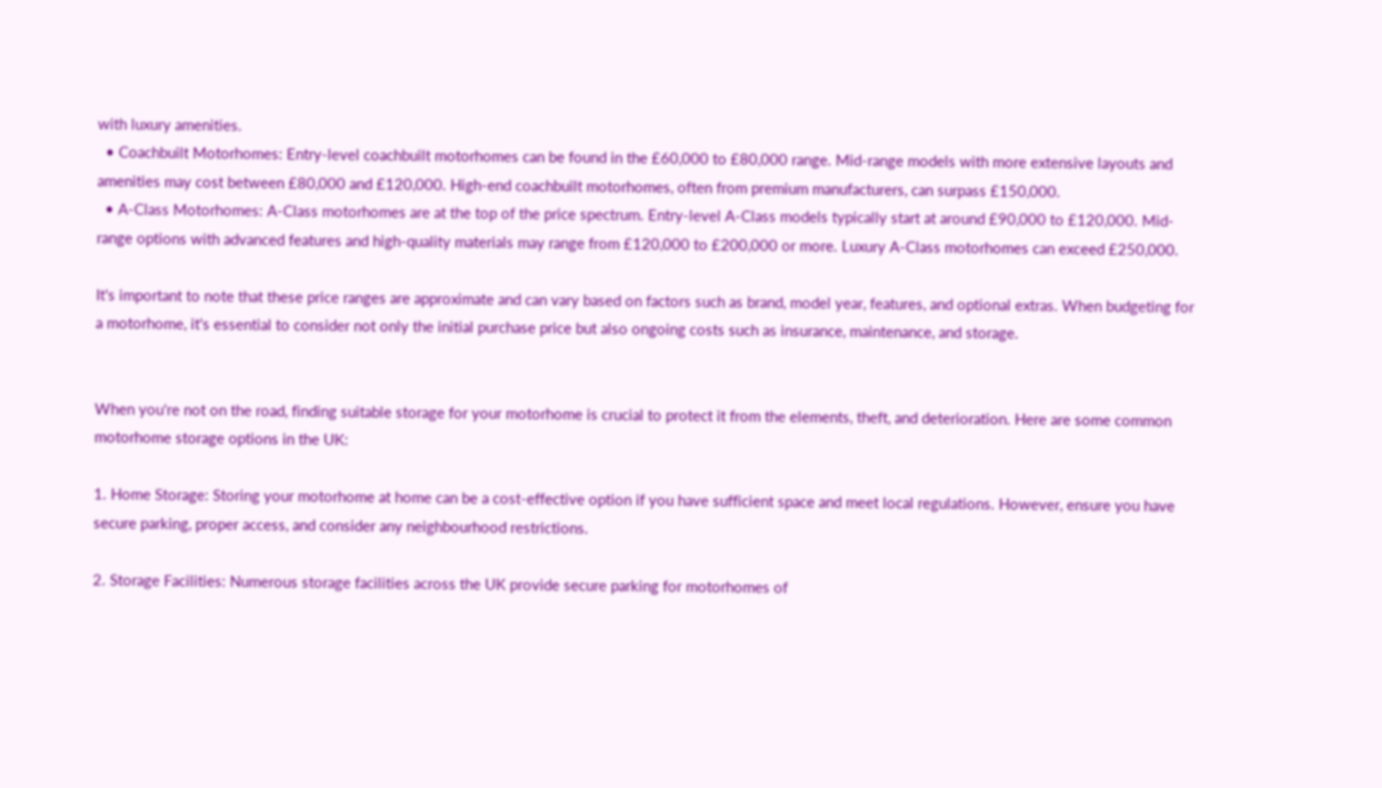with luxury amenities.
  • Coachbuilt Motorhomes: Entry-level coachbuilt motorhomes can be found in the £60,000 to £80,000 range. Mid-range models with more extensive layouts and amenities may cost between £80,000 and £120,000. High-end coachbuilt motorhomes, often from premium manufacturers, can surpass £150,000.
  • A-Class Motorhomes: A-Class motorhomes are at the top of the price spectrum. Entry-level A-Class models typically start at around £90,000 to £120,000. Mid-range options with advanced features and high-quality materials may range from £120,000 to £200,000 or more. Luxury A-Class motorhomes can exceed £250,000.

It's important to note that these price ranges are approximate and can vary based on factors such as brand, model year, features, and optional extras. When budgeting for a motorhome, it's essential to consider not only the initial purchase price but also ongoing costs such as insurance, maintenance, and storage.


When you're not on the road, finding suitable storage for your motorhome is crucial to protect it from the elements, theft, and deterioration. Here are some common motorhome storage options in the UK:

1. Home Storage: Storing your motorhome at home can be a cost-effective option if you have sufficient space and meet local regulations. However, ensure you have secure parking, proper access, and consider any neighbourhood restrictions.

2. Storage Facilities: Numerous storage facilities across the UK provide secure parking for motorhomes of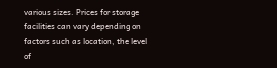various sizes. Prices for storage facilities can vary depending on factors such as location, the level of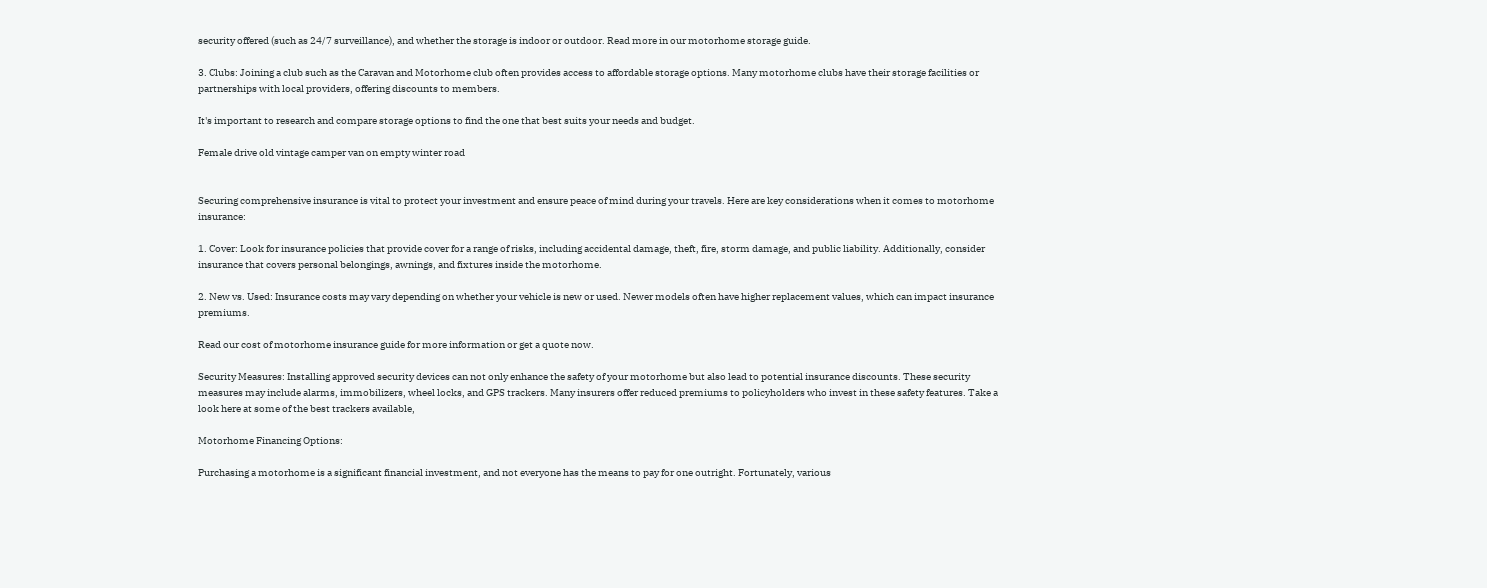security offered (such as 24/7 surveillance), and whether the storage is indoor or outdoor. Read more in our motorhome storage guide.

3. Clubs: Joining a club such as the Caravan and Motorhome club often provides access to affordable storage options. Many motorhome clubs have their storage facilities or partnerships with local providers, offering discounts to members.

It's important to research and compare storage options to find the one that best suits your needs and budget.

Female drive old vintage camper van on empty winter road


Securing comprehensive insurance is vital to protect your investment and ensure peace of mind during your travels. Here are key considerations when it comes to motorhome insurance:

1. Cover: Look for insurance policies that provide cover for a range of risks, including accidental damage, theft, fire, storm damage, and public liability. Additionally, consider insurance that covers personal belongings, awnings, and fixtures inside the motorhome.

2. New vs. Used: Insurance costs may vary depending on whether your vehicle is new or used. Newer models often have higher replacement values, which can impact insurance premiums.

Read our cost of motorhome insurance guide for more information or get a quote now.

Security Measures: Installing approved security devices can not only enhance the safety of your motorhome but also lead to potential insurance discounts. These security measures may include alarms, immobilizers, wheel locks, and GPS trackers. Many insurers offer reduced premiums to policyholders who invest in these safety features. Take a look here at some of the best trackers available,

Motorhome Financing Options:

Purchasing a motorhome is a significant financial investment, and not everyone has the means to pay for one outright. Fortunately, various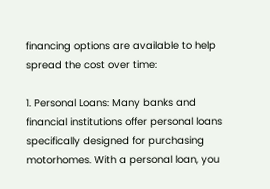financing options are available to help spread the cost over time:

1. Personal Loans: Many banks and financial institutions offer personal loans specifically designed for purchasing motorhomes. With a personal loan, you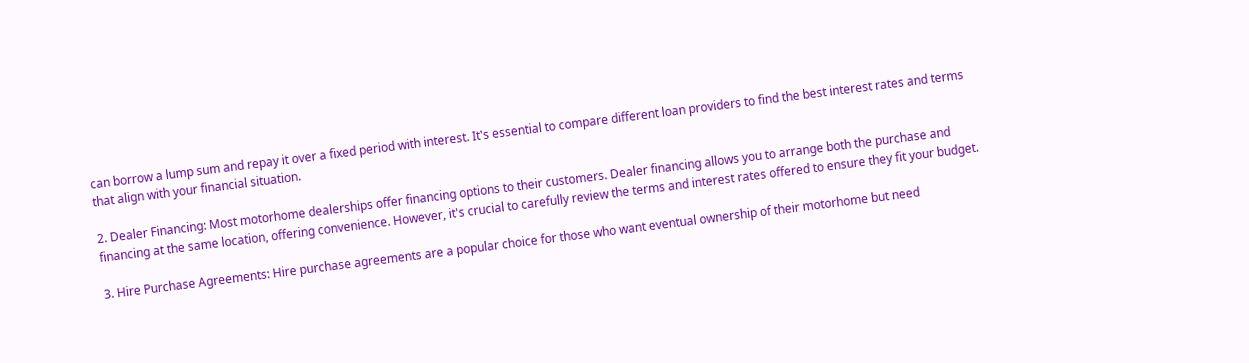can borrow a lump sum and repay it over a fixed period with interest. It's essential to compare different loan providers to find the best interest rates and terms that align with your financial situation.

2. Dealer Financing: Most motorhome dealerships offer financing options to their customers. Dealer financing allows you to arrange both the purchase and financing at the same location, offering convenience. However, it's crucial to carefully review the terms and interest rates offered to ensure they fit your budget.

3. Hire Purchase Agreements: Hire purchase agreements are a popular choice for those who want eventual ownership of their motorhome but need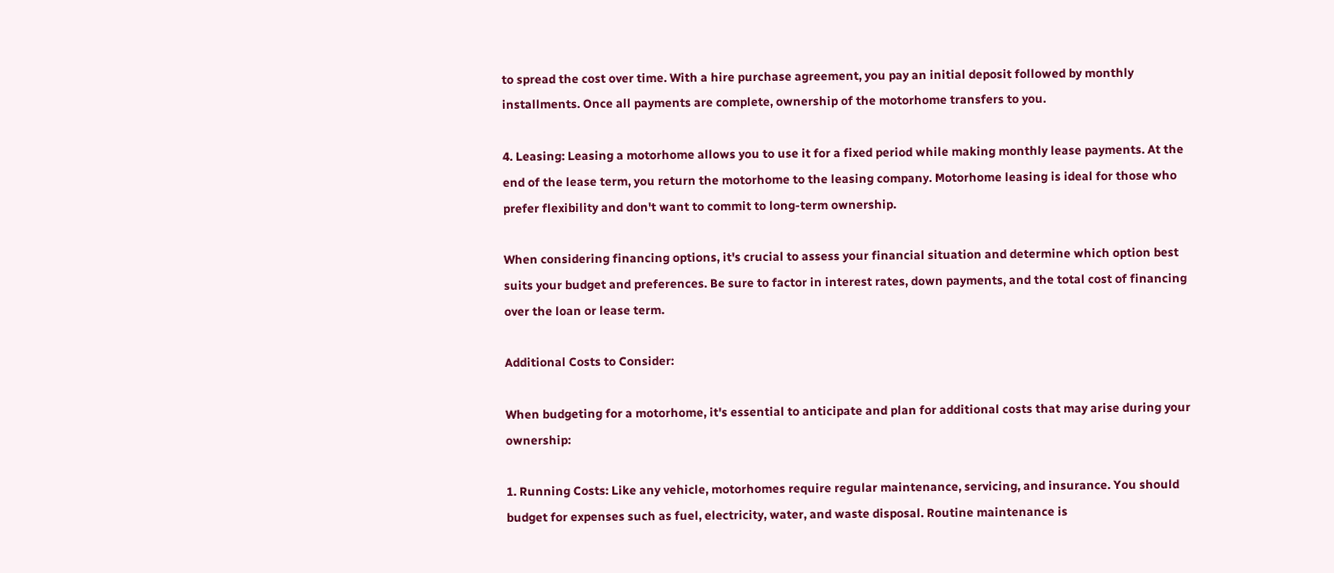to spread the cost over time. With a hire purchase agreement, you pay an initial deposit followed by monthly installments. Once all payments are complete, ownership of the motorhome transfers to you.

4. Leasing: Leasing a motorhome allows you to use it for a fixed period while making monthly lease payments. At the end of the lease term, you return the motorhome to the leasing company. Motorhome leasing is ideal for those who prefer flexibility and don't want to commit to long-term ownership.

When considering financing options, it's crucial to assess your financial situation and determine which option best suits your budget and preferences. Be sure to factor in interest rates, down payments, and the total cost of financing over the loan or lease term.

Additional Costs to Consider:

When budgeting for a motorhome, it's essential to anticipate and plan for additional costs that may arise during your ownership:

1. Running Costs: Like any vehicle, motorhomes require regular maintenance, servicing, and insurance. You should budget for expenses such as fuel, electricity, water, and waste disposal. Routine maintenance is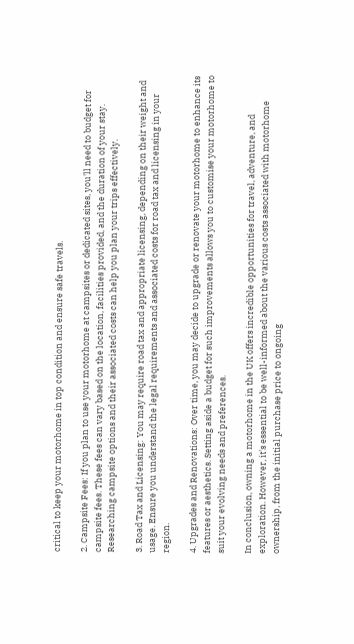critical to keep your motorhome in top condition and ensure safe travels.

2. Campsite Fees: If you plan to use your motorhome at campsites or dedicated sites, you'll need to budget for campsite fees. These fees can vary based on the location, facilities provided, and the duration of your stay. Researching campsite options and their associated costs can help you plan your trips effectively.

3. Road Tax and Licensing: You may require road tax and appropriate licensing, depending on their weight and usage. Ensure you understand the legal requirements and associated costs for road tax and licensing in your region.

4. Upgrades and Renovations: Over time, you may decide to upgrade or renovate your motorhome to enhance its features or aesthetics. Setting aside a budget for such improvements allows you to customise your motorhome to suit your evolving needs and preferences.

In conclusion, owning a motorhome in the UK offers incredible opportunities for travel, adventure, and exploration. However, it's essential to be well-informed about the various costs associated with motorhome ownership, from the initial purchase price to ongoing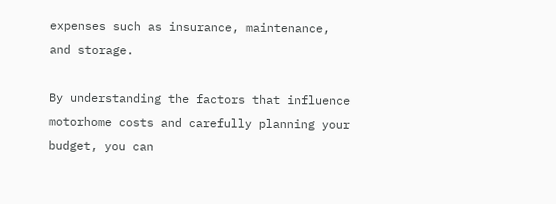expenses such as insurance, maintenance, and storage.

By understanding the factors that influence motorhome costs and carefully planning your budget, you can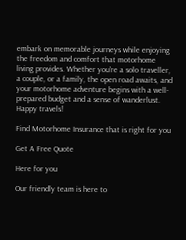embark on memorable journeys while enjoying the freedom and comfort that motorhome living provides. Whether you're a solo traveller, a couple, or a family, the open road awaits, and your motorhome adventure begins with a well-prepared budget and a sense of wanderlust. Happy travels!

Find Motorhome Insurance that is right for you

Get A Free Quote

Here for you

Our friendly team is here to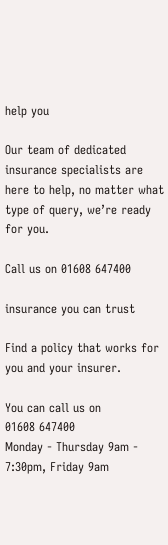help you

Our team of dedicated insurance specialists are here to help, no matter what type of query, we’re ready for you.

Call us on 01608 647400

insurance you can trust

Find a policy that works for you and your insurer.

You can call us on
01608 647400
Monday - Thursday 9am - 7:30pm, Friday 9am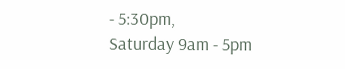- 5:30pm,
Saturday 9am - 5pm